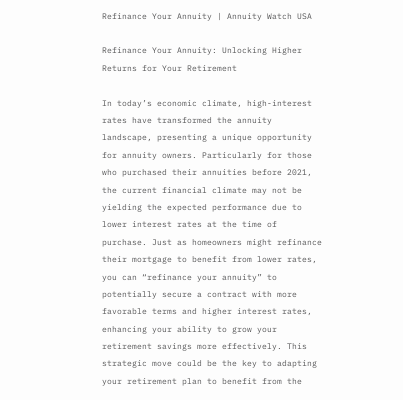Refinance Your Annuity | Annuity Watch USA

Refinance Your Annuity: Unlocking Higher Returns for Your Retirement

In today’s economic climate, high-interest rates have transformed the annuity landscape, presenting a unique opportunity for annuity owners. Particularly for those who purchased their annuities before 2021, the current financial climate may not be yielding the expected performance due to lower interest rates at the time of purchase. Just as homeowners might refinance their mortgage to benefit from lower rates, you can “refinance your annuity” to potentially secure a contract with more favorable terms and higher interest rates, enhancing your ability to grow your retirement savings more effectively. This strategic move could be the key to adapting your retirement plan to benefit from the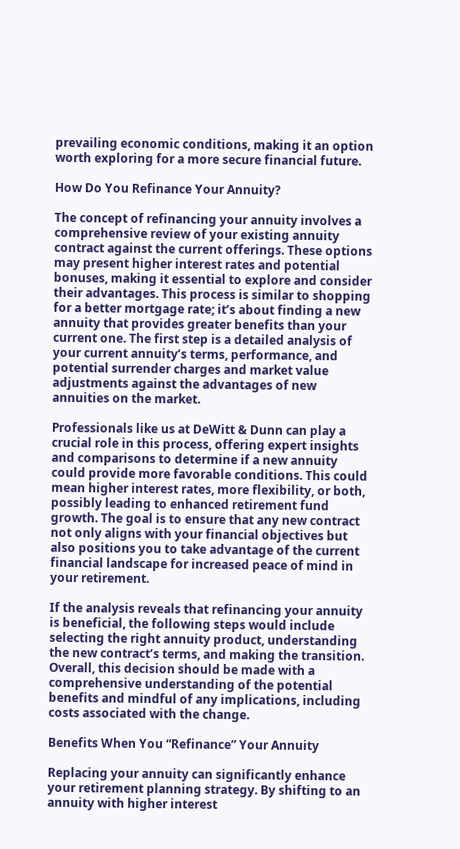prevailing economic conditions, making it an option worth exploring for a more secure financial future.

How Do You Refinance Your Annuity?

The concept of refinancing your annuity involves a comprehensive review of your existing annuity contract against the current offerings. These options may present higher interest rates and potential bonuses, making it essential to explore and consider their advantages. This process is similar to shopping for a better mortgage rate; it’s about finding a new annuity that provides greater benefits than your current one. The first step is a detailed analysis of your current annuity’s terms, performance, and potential surrender charges and market value adjustments against the advantages of new annuities on the market.

Professionals like us at DeWitt & Dunn can play a crucial role in this process, offering expert insights and comparisons to determine if a new annuity could provide more favorable conditions. This could mean higher interest rates, more flexibility, or both, possibly leading to enhanced retirement fund growth. The goal is to ensure that any new contract not only aligns with your financial objectives but also positions you to take advantage of the current financial landscape for increased peace of mind in your retirement.

If the analysis reveals that refinancing your annuity is beneficial, the following steps would include selecting the right annuity product, understanding the new contract’s terms, and making the transition. Overall, this decision should be made with a comprehensive understanding of the potential benefits and mindful of any implications, including costs associated with the change.

Benefits When You “Refinance” Your Annuity

Replacing your annuity can significantly enhance your retirement planning strategy. By shifting to an annuity with higher interest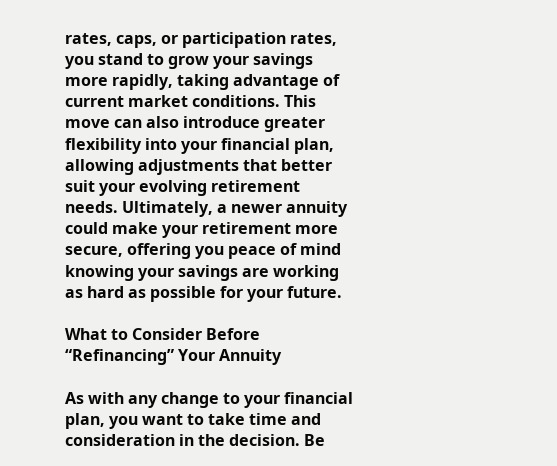rates, caps, or participation rates, you stand to grow your savings more rapidly, taking advantage of current market conditions. This move can also introduce greater flexibility into your financial plan, allowing adjustments that better suit your evolving retirement needs. Ultimately, a newer annuity could make your retirement more secure, offering you peace of mind knowing your savings are working as hard as possible for your future.

What to Consider Before “Refinancing” Your Annuity

As with any change to your financial plan, you want to take time and consideration in the decision. Be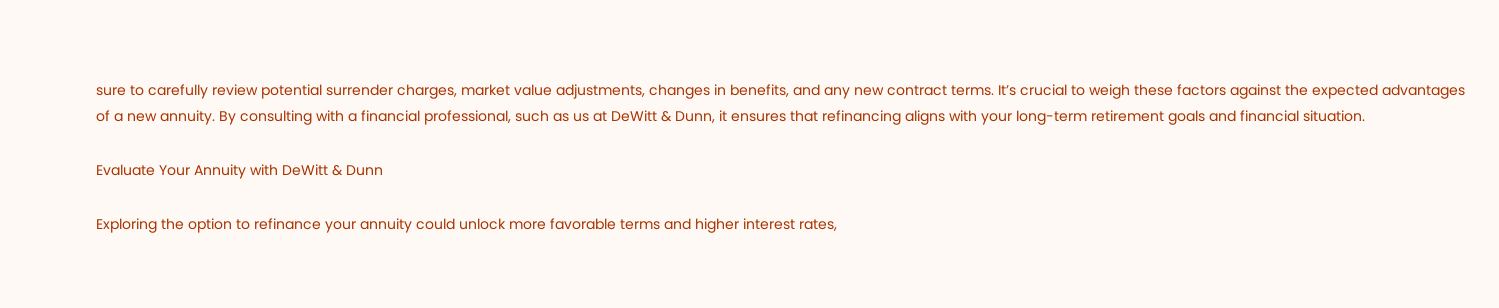sure to carefully review potential surrender charges, market value adjustments, changes in benefits, and any new contract terms. It’s crucial to weigh these factors against the expected advantages of a new annuity. By consulting with a financial professional, such as us at DeWitt & Dunn, it ensures that refinancing aligns with your long-term retirement goals and financial situation.

Evaluate Your Annuity with DeWitt & Dunn

Exploring the option to refinance your annuity could unlock more favorable terms and higher interest rates,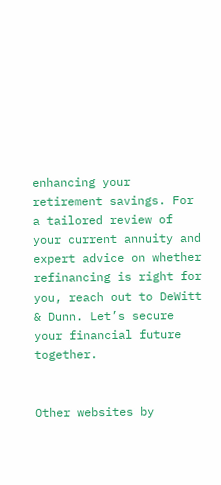enhancing your retirement savings. For a tailored review of your current annuity and expert advice on whether refinancing is right for you, reach out to DeWitt & Dunn. Let’s secure your financial future together.


Other websites by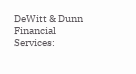DeWitt & Dunn Financial Services: